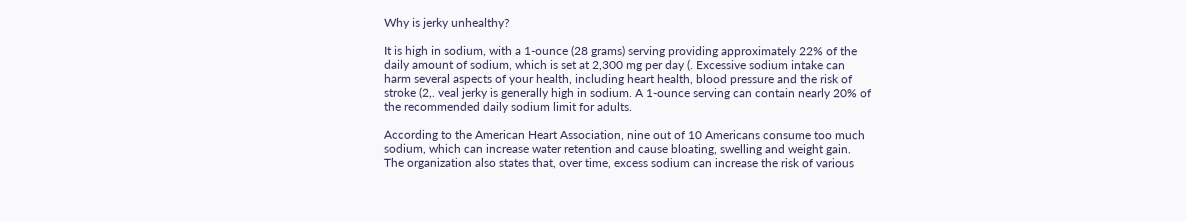Why is jerky unhealthy?

It is high in sodium, with a 1-ounce (28 grams) serving providing approximately 22% of the daily amount of sodium, which is set at 2,300 mg per day (. Excessive sodium intake can harm several aspects of your health, including heart health, blood pressure and the risk of stroke (2,. veal jerky is generally high in sodium. A 1-ounce serving can contain nearly 20% of the recommended daily sodium limit for adults.

According to the American Heart Association, nine out of 10 Americans consume too much sodium, which can increase water retention and cause bloating, swelling and weight gain. The organization also states that, over time, excess sodium can increase the risk of various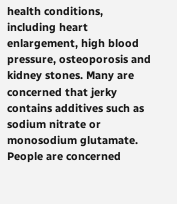health conditions, including heart enlargement, high blood pressure, osteoporosis and kidney stones. Many are concerned that jerky contains additives such as sodium nitrate or monosodium glutamate. People are concerned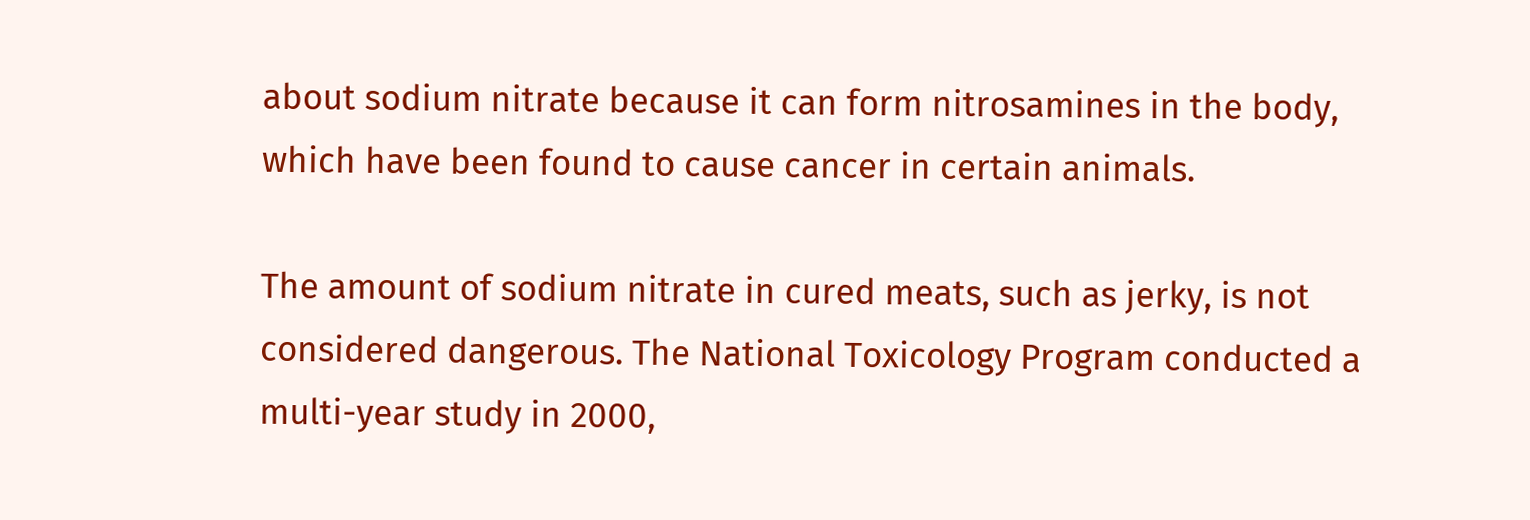about sodium nitrate because it can form nitrosamines in the body, which have been found to cause cancer in certain animals.

The amount of sodium nitrate in cured meats, such as jerky, is not considered dangerous. The National Toxicology Program conducted a multi-year study in 2000,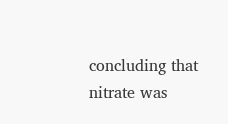concluding that nitrate was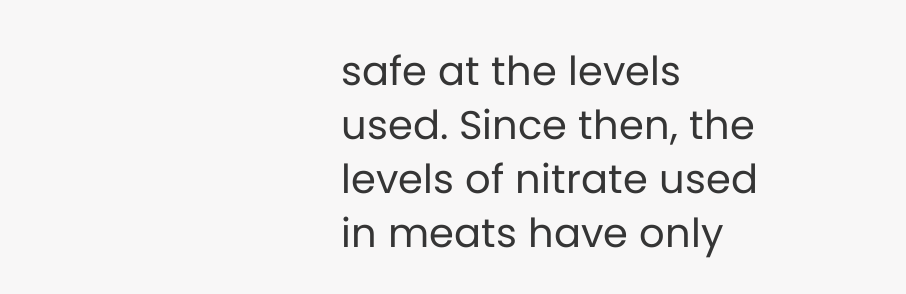safe at the levels used. Since then, the levels of nitrate used in meats have only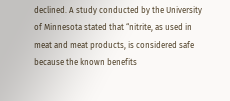declined. A study conducted by the University of Minnesota stated that “nitrite, as used in meat and meat products, is considered safe because the known benefits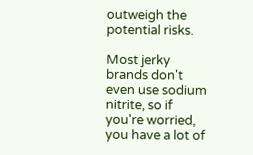outweigh the potential risks.

Most jerky brands don't even use sodium nitrite, so if you're worried, you have a lot of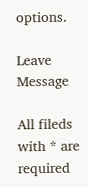options.

Leave Message

All fileds with * are required